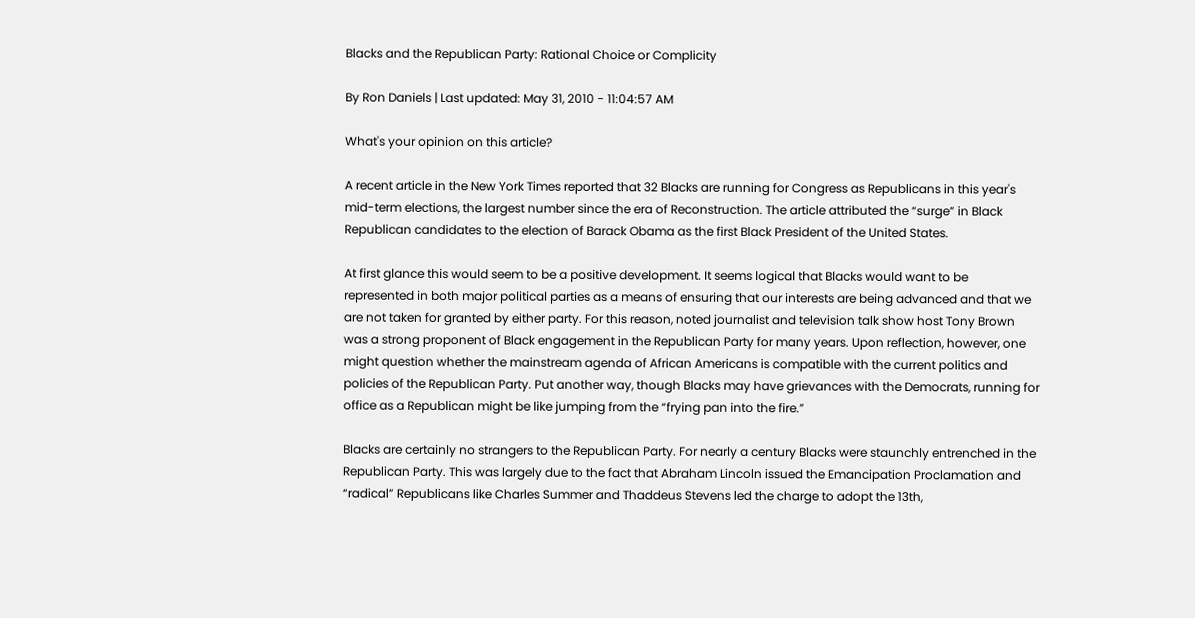Blacks and the Republican Party: Rational Choice or Complicity

By Ron Daniels | Last updated: May 31, 2010 - 11:04:57 AM

What's your opinion on this article?

A recent article in the New York Times reported that 32 Blacks are running for Congress as Republicans in this year's mid-term elections, the largest number since the era of Reconstruction. The article attributed the “surge” in Black Republican candidates to the election of Barack Obama as the first Black President of the United States.

At first glance this would seem to be a positive development. It seems logical that Blacks would want to be represented in both major political parties as a means of ensuring that our interests are being advanced and that we are not taken for granted by either party. For this reason, noted journalist and television talk show host Tony Brown was a strong proponent of Black engagement in the Republican Party for many years. Upon reflection, however, one might question whether the mainstream agenda of African Americans is compatible with the current politics and policies of the Republican Party. Put another way, though Blacks may have grievances with the Democrats, running for office as a Republican might be like jumping from the “frying pan into the fire.”

Blacks are certainly no strangers to the Republican Party. For nearly a century Blacks were staunchly entrenched in the Republican Party. This was largely due to the fact that Abraham Lincoln issued the Emancipation Proclamation and “radical” Republicans like Charles Summer and Thaddeus Stevens led the charge to adopt the 13th,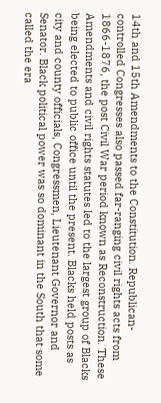14th and 15th Amendments to the Constitution. Republican-controlled Congresses also passed far-ranging civil rights acts from 1866-1876, the post Civil War period known as Reconstruction. These Amendments and civil rights statutes led to the largest group of Blacks being elected to public office until the present. Blacks held posts as city and county officials, Congressmen, Lieutenant Governor and Senator. Black political power was so dominant in the South that some called the era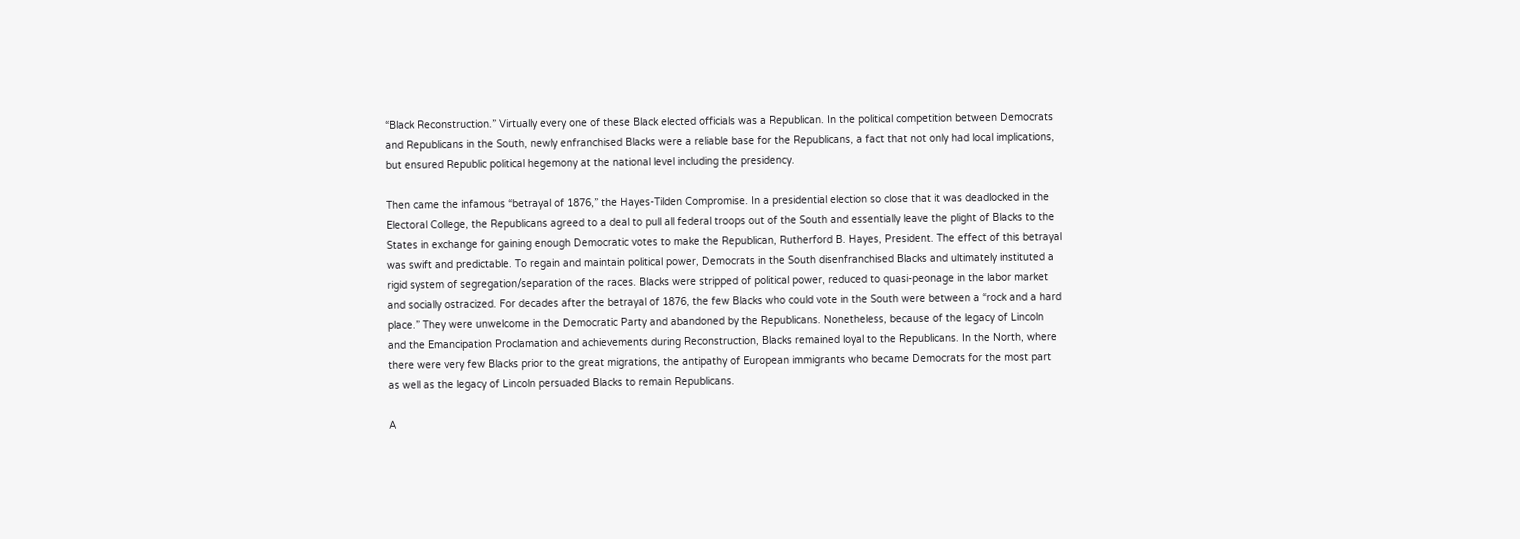“Black Reconstruction.” Virtually every one of these Black elected officials was a Republican. In the political competition between Democrats and Republicans in the South, newly enfranchised Blacks were a reliable base for the Republicans, a fact that not only had local implications, but ensured Republic political hegemony at the national level including the presidency.

Then came the infamous “betrayal of 1876,” the Hayes-Tilden Compromise. In a presidential election so close that it was deadlocked in the Electoral College, the Republicans agreed to a deal to pull all federal troops out of the South and essentially leave the plight of Blacks to the States in exchange for gaining enough Democratic votes to make the Republican, Rutherford B. Hayes, President. The effect of this betrayal was swift and predictable. To regain and maintain political power, Democrats in the South disenfranchised Blacks and ultimately instituted a rigid system of segregation/separation of the races. Blacks were stripped of political power, reduced to quasi-peonage in the labor market and socially ostracized. For decades after the betrayal of 1876, the few Blacks who could vote in the South were between a “rock and a hard place.” They were unwelcome in the Democratic Party and abandoned by the Republicans. Nonetheless, because of the legacy of Lincoln and the Emancipation Proclamation and achievements during Reconstruction, Blacks remained loyal to the Republicans. In the North, where there were very few Blacks prior to the great migrations, the antipathy of European immigrants who became Democrats for the most part as well as the legacy of Lincoln persuaded Blacks to remain Republicans.

A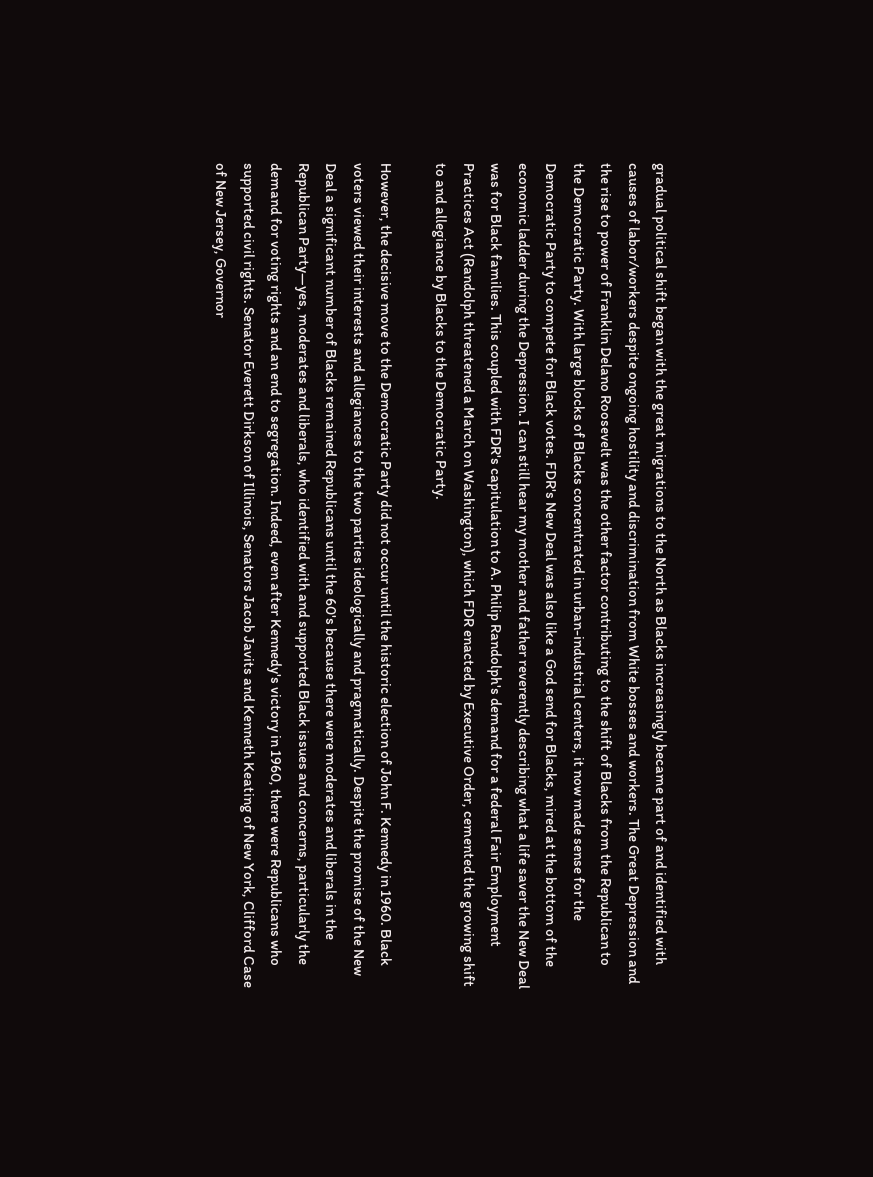gradual political shift began with the great migrations to the North as Blacks increasingly became part of and identified with causes of labor/workers despite ongoing hostility and discrimination from White bosses and workers. The Great Depression and the rise to power of Franklin Delano Roosevelt was the other factor contributing to the shift of Blacks from the Republican to the Democratic Party. With large blocks of Blacks concentrated in urban-industrial centers, it now made sense for the Democratic Party to compete for Black votes. FDR's New Deal was also like a God send for Blacks, mired at the bottom of the economic ladder during the Depression. I can still hear my mother and father reverently describing what a life saver the New Deal was for Black families. This coupled with FDR's capitulation to A. Philip Randolph's demand for a federal Fair Employment Practices Act (Randolph threatened a March on Washington), which FDR enacted by Executive Order, cemented the growing shift to and allegiance by Blacks to the Democratic Party.

However, the decisive move to the Democratic Party did not occur until the historic election of John F. Kennedy in 1960. Black voters viewed their interests and allegiances to the two parties ideologically and pragmatically. Despite the promise of the New Deal a significant number of Blacks remained Republicans until the 60's because there were moderates and liberals in the Republican Party—yes, moderates and liberals, who identified with and supported Black issues and concerns, particularly the demand for voting rights and an end to segregation. Indeed, even after Kennedy's victory in 1960, there were Republicans who supported civil rights. Senator Everett Dirkson of Illinois, Senators Jacob Javits and Kenneth Keating of New York, Clifford Case of New Jersey, Governor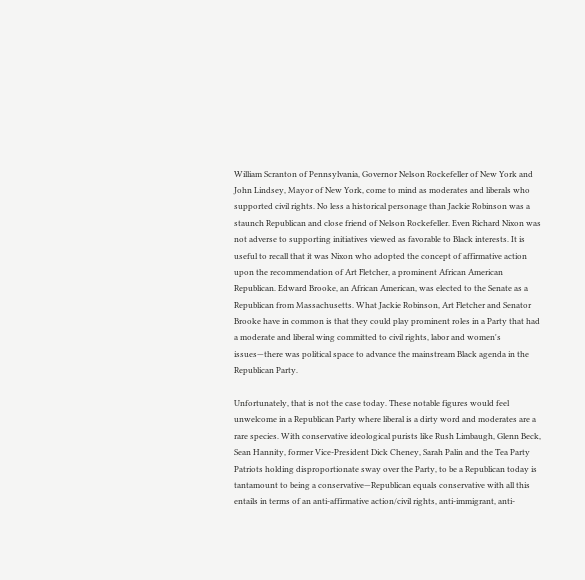William Scranton of Pennsylvania, Governor Nelson Rockefeller of New York and John Lindsey, Mayor of New York, come to mind as moderates and liberals who supported civil rights. No less a historical personage than Jackie Robinson was a staunch Republican and close friend of Nelson Rockefeller. Even Richard Nixon was not adverse to supporting initiatives viewed as favorable to Black interests. It is useful to recall that it was Nixon who adopted the concept of affirmative action upon the recommendation of Art Fletcher, a prominent African American Republican. Edward Brooke, an African American, was elected to the Senate as a Republican from Massachusetts. What Jackie Robinson, Art Fletcher and Senator Brooke have in common is that they could play prominent roles in a Party that had a moderate and liberal wing committed to civil rights, labor and women's issues—there was political space to advance the mainstream Black agenda in the Republican Party.

Unfortunately, that is not the case today. These notable figures would feel unwelcome in a Republican Party where liberal is a dirty word and moderates are a rare species. With conservative ideological purists like Rush Limbaugh, Glenn Beck, Sean Hannity, former Vice-President Dick Cheney, Sarah Palin and the Tea Party Patriots holding disproportionate sway over the Party, to be a Republican today is tantamount to being a conservative—Republican equals conservative with all this entails in terms of an anti-affirmative action/civil rights, anti-immigrant, anti-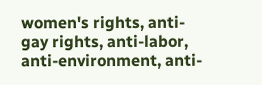women's rights, anti-gay rights, anti-labor, anti-environment, anti-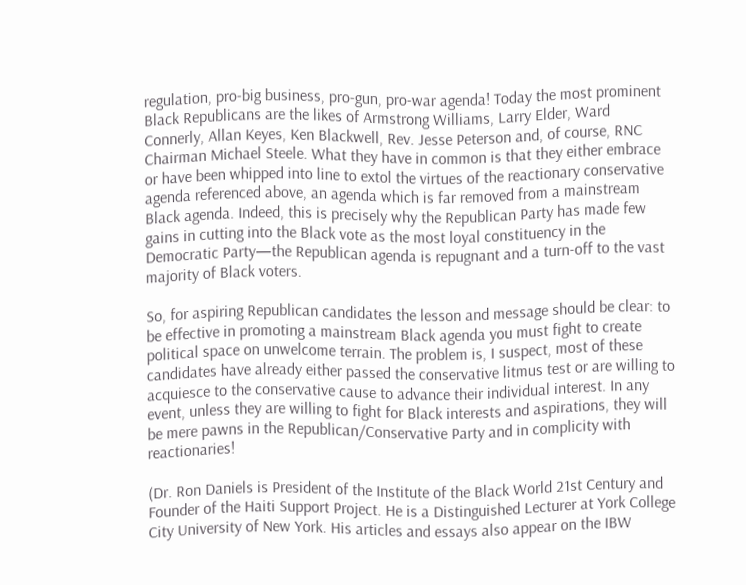regulation, pro-big business, pro-gun, pro-war agenda! Today the most prominent Black Republicans are the likes of Armstrong Williams, Larry Elder, Ward Connerly, Allan Keyes, Ken Blackwell, Rev. Jesse Peterson and, of course, RNC Chairman Michael Steele. What they have in common is that they either embrace or have been whipped into line to extol the virtues of the reactionary conservative agenda referenced above, an agenda which is far removed from a mainstream Black agenda. Indeed, this is precisely why the Republican Party has made few gains in cutting into the Black vote as the most loyal constituency in the Democratic Party—the Republican agenda is repugnant and a turn-off to the vast majority of Black voters.

So, for aspiring Republican candidates the lesson and message should be clear: to be effective in promoting a mainstream Black agenda you must fight to create political space on unwelcome terrain. The problem is, I suspect, most of these candidates have already either passed the conservative litmus test or are willing to acquiesce to the conservative cause to advance their individual interest. In any event, unless they are willing to fight for Black interests and aspirations, they will be mere pawns in the Republican/Conservative Party and in complicity with reactionaries!

(Dr. Ron Daniels is President of the Institute of the Black World 21st Century and Founder of the Haiti Support Project. He is a Distinguished Lecturer at York College City University of New York. His articles and essays also appear on the IBW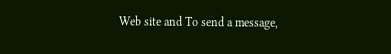Web site and To send a message,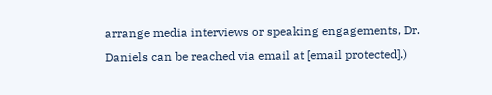arrange media interviews or speaking engagements, Dr. Daniels can be reached via email at [email protected].)